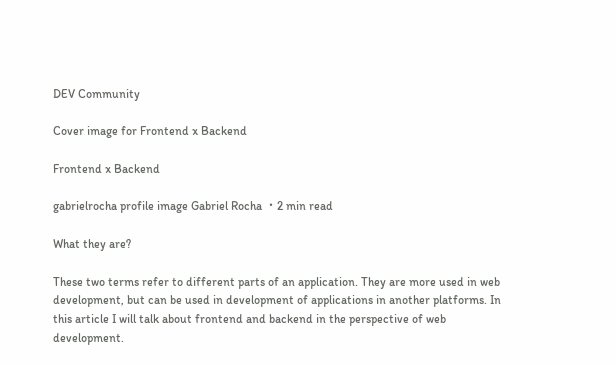DEV Community

Cover image for Frontend x Backend

Frontend x Backend

gabrielrocha profile image Gabriel Rocha ・2 min read

What they are?

These two terms refer to different parts of an application. They are more used in web development, but can be used in development of applications in another platforms. In this article I will talk about frontend and backend in the perspective of web development.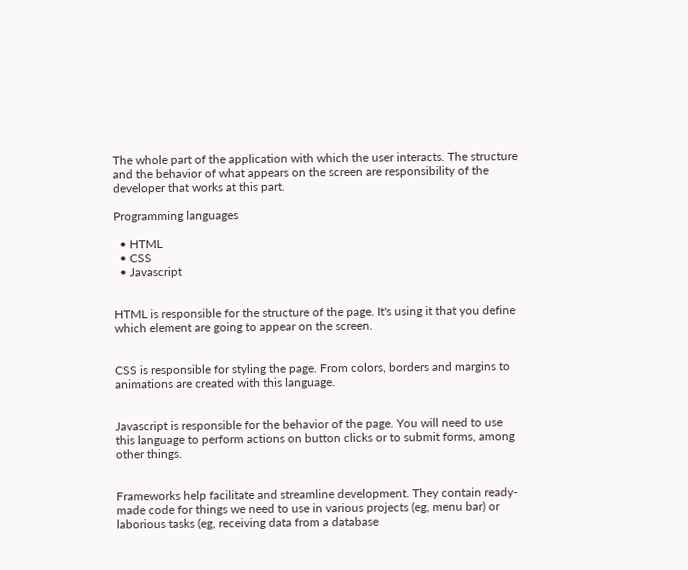The whole part of the application with which the user interacts. The structure and the behavior of what appears on the screen are responsibility of the developer that works at this part.

Programming languages

  • HTML
  • CSS
  • Javascript


HTML is responsible for the structure of the page. It's using it that you define which element are going to appear on the screen.


CSS is responsible for styling the page. From colors, borders and margins to animations are created with this language.


Javascript is responsible for the behavior of the page. You will need to use this language to perform actions on button clicks or to submit forms, among other things.


Frameworks help facilitate and streamline development. They contain ready-made code for things we need to use in various projects (eg, menu bar) or laborious tasks (eg, receiving data from a database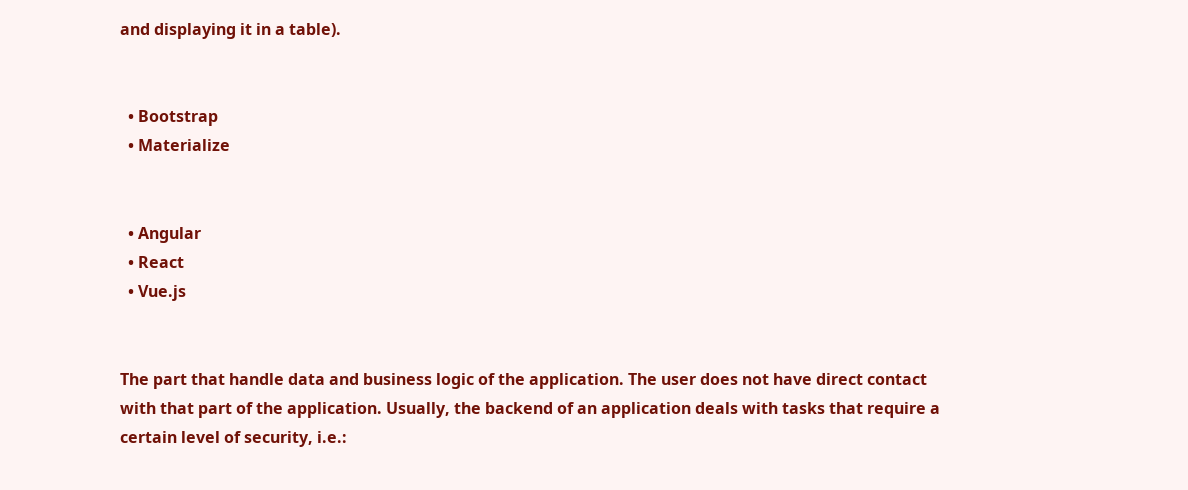and displaying it in a table).


  • Bootstrap
  • Materialize


  • Angular
  • React
  • Vue.js


The part that handle data and business logic of the application. The user does not have direct contact with that part of the application. Usually, the backend of an application deals with tasks that require a certain level of security, i.e.: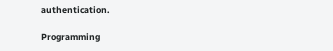authentication.

Programming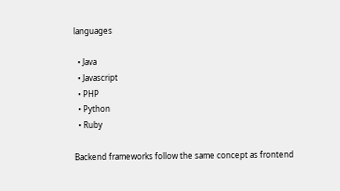languages

  • Java
  • Javascript
  • PHP
  • Python
  • Ruby

Backend frameworks follow the same concept as frontend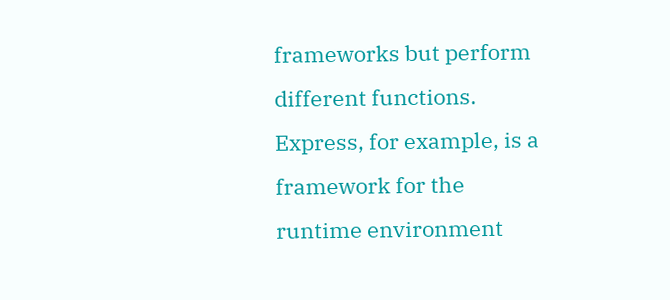frameworks but perform different functions. Express, for example, is a framework for the runtime environment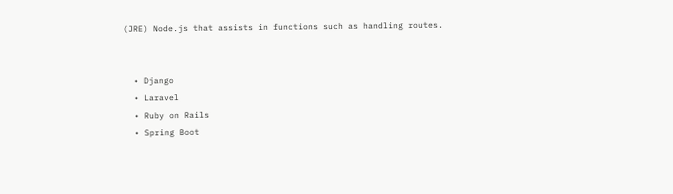(JRE) Node.js that assists in functions such as handling routes.


  • Django
  • Laravel
  • Ruby on Rails
  • Spring Boot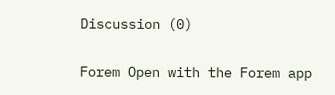Discussion (0)

Forem Open with the Forem app